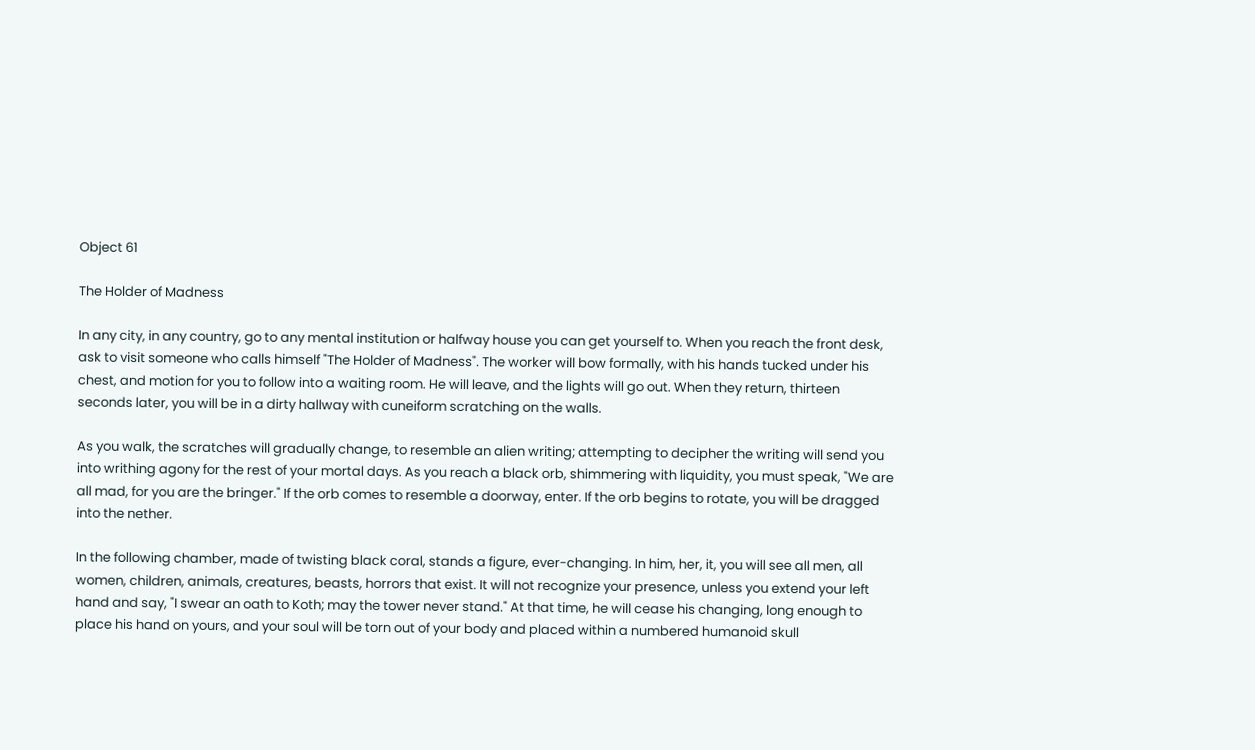Object 61

The Holder of Madness

In any city, in any country, go to any mental institution or halfway house you can get yourself to. When you reach the front desk, ask to visit someone who calls himself "The Holder of Madness". The worker will bow formally, with his hands tucked under his chest, and motion for you to follow into a waiting room. He will leave, and the lights will go out. When they return, thirteen seconds later, you will be in a dirty hallway with cuneiform scratching on the walls.

As you walk, the scratches will gradually change, to resemble an alien writing; attempting to decipher the writing will send you into writhing agony for the rest of your mortal days. As you reach a black orb, shimmering with liquidity, you must speak, "We are all mad, for you are the bringer." If the orb comes to resemble a doorway, enter. If the orb begins to rotate, you will be dragged into the nether.

In the following chamber, made of twisting black coral, stands a figure, ever-changing. In him, her, it, you will see all men, all women, children, animals, creatures, beasts, horrors that exist. It will not recognize your presence, unless you extend your left hand and say, "I swear an oath to Koth; may the tower never stand." At that time, he will cease his changing, long enough to place his hand on yours, and your soul will be torn out of your body and placed within a numbered humanoid skull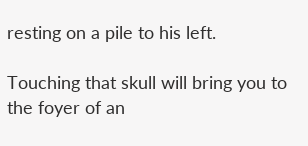resting on a pile to his left.

Touching that skull will bring you to the foyer of an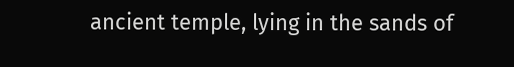ancient temple, lying in the sands of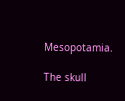Mesopotamia.

The skull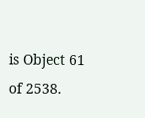is Object 61 of 2538.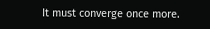It must converge once more.